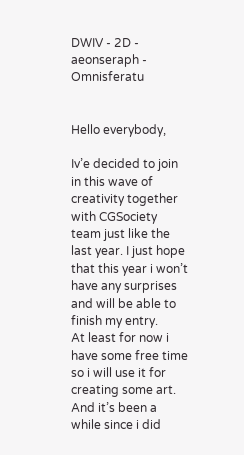DWIV - 2D - aeonseraph - Omnisferatu


Hello everybody,

Iv’e decided to join in this wave of creativity together with CGSociety team just like the last year. I just hope that this year i won’t have any surprises and will be able to finish my entry.
At least for now i have some free time so i will use it for creating some art. And it’s been a while since i did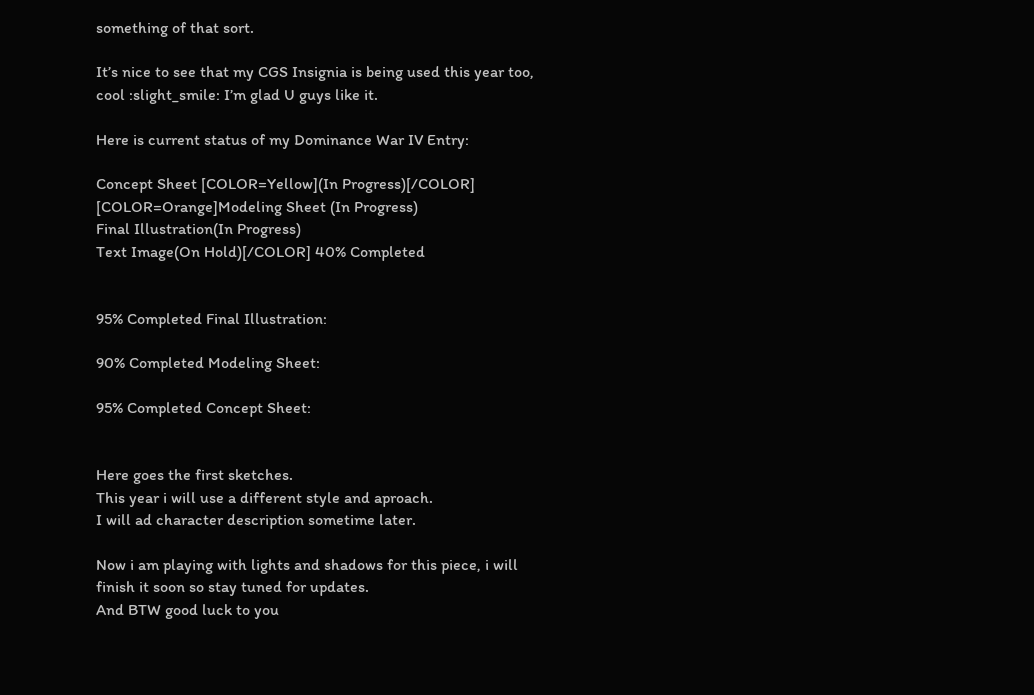something of that sort.

It’s nice to see that my CGS Insignia is being used this year too, cool :slight_smile: I’m glad U guys like it.

Here is current status of my Dominance War IV Entry:

Concept Sheet [COLOR=Yellow](In Progress)[/COLOR]
[COLOR=Orange]Modeling Sheet (In Progress)
Final Illustration(In Progress)
Text Image(On Hold)[/COLOR] 40% Completed


95% Completed Final Illustration:

90% Completed Modeling Sheet:

95% Completed Concept Sheet:


Here goes the first sketches.
This year i will use a different style and aproach.
I will ad character description sometime later.

Now i am playing with lights and shadows for this piece, i will finish it soon so stay tuned for updates.
And BTW good luck to you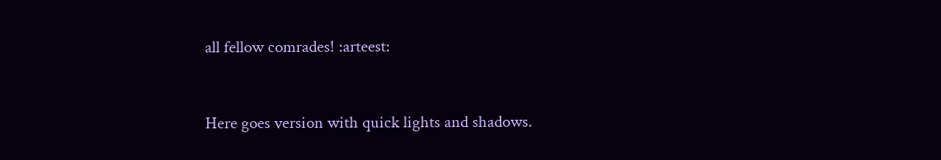all fellow comrades! :arteest:


Here goes version with quick lights and shadows.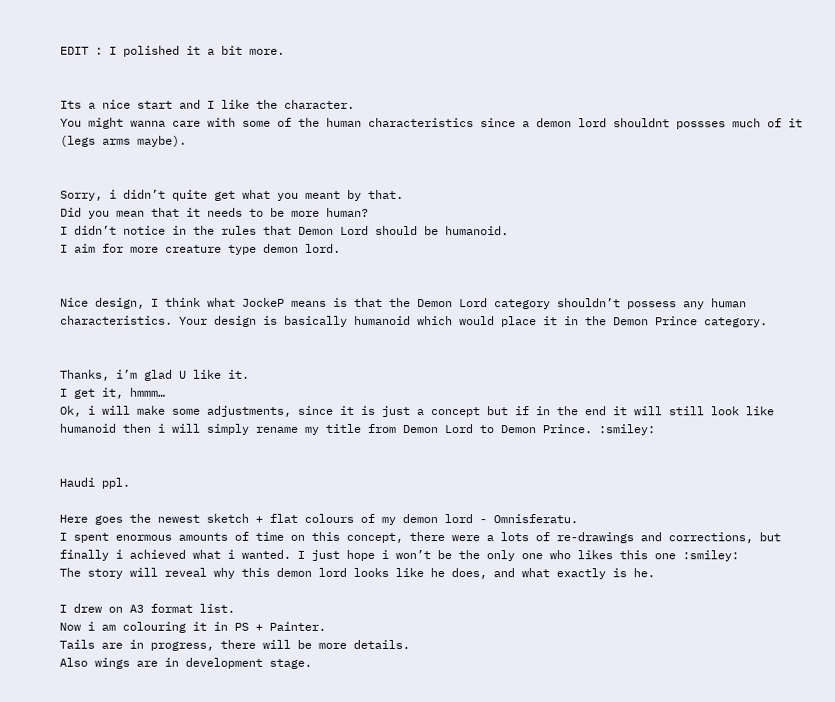EDIT : I polished it a bit more.


Its a nice start and I like the character.
You might wanna care with some of the human characteristics since a demon lord shouldnt possses much of it (legs arms maybe).


Sorry, i didn’t quite get what you meant by that.
Did you mean that it needs to be more human?
I didn’t notice in the rules that Demon Lord should be humanoid.
I aim for more creature type demon lord.


Nice design, I think what JockeP means is that the Demon Lord category shouldn’t possess any human characteristics. Your design is basically humanoid which would place it in the Demon Prince category.


Thanks, i’m glad U like it.
I get it, hmmm…
Ok, i will make some adjustments, since it is just a concept but if in the end it will still look like humanoid then i will simply rename my title from Demon Lord to Demon Prince. :smiley:


Haudi ppl.

Here goes the newest sketch + flat colours of my demon lord - Omnisferatu.
I spent enormous amounts of time on this concept, there were a lots of re-drawings and corrections, but finally i achieved what i wanted. I just hope i won’t be the only one who likes this one :smiley:
The story will reveal why this demon lord looks like he does, and what exactly is he.

I drew on A3 format list.
Now i am colouring it in PS + Painter.
Tails are in progress, there will be more details.
Also wings are in development stage.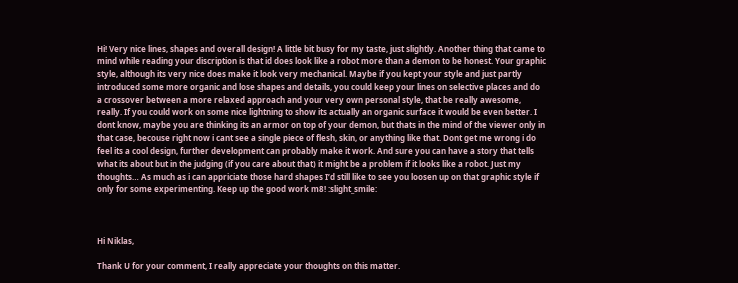Hi! Very nice lines, shapes and overall design! A little bit busy for my taste, just slightly. Another thing that came to mind while reading your discription is that id does look like a robot more than a demon to be honest. Your graphic style, although its very nice does make it look very mechanical. Maybe if you kept your style and just partly introduced some more organic and lose shapes and details, you could keep your lines on selective places and do a crossover between a more relaxed approach and your very own personal style, that be really awesome, really. If you could work on some nice lightning to show its actually an organic surface it would be even better. I dont know, maybe you are thinking its an armor on top of your demon, but thats in the mind of the viewer only in that case, becouse right now i cant see a single piece of flesh, skin, or anything like that. Dont get me wrong i do feel its a cool design, further development can probably make it work. And sure you can have a story that tells what its about but in the judging (if you care about that) it might be a problem if it looks like a robot. Just my thoughts… As much as i can appriciate those hard shapes I’d still like to see you loosen up on that graphic style if only for some experimenting. Keep up the good work m8! :slight_smile:



Hi Niklas,

Thank U for your comment, I really appreciate your thoughts on this matter.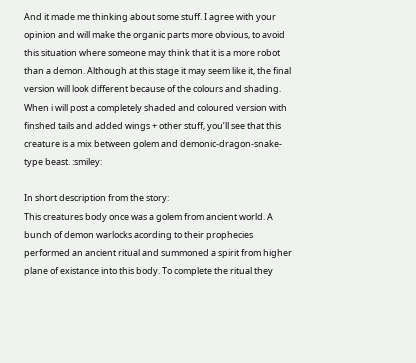And it made me thinking about some stuff. I agree with your opinion and will make the organic parts more obvious, to avoid this situation where someone may think that it is a more robot than a demon. Although at this stage it may seem like it, the final version will look different because of the colours and shading.
When i will post a completely shaded and coloured version with finshed tails and added wings + other stuff, you’ll see that this creature is a mix between golem and demonic-dragon-snake-type beast. :smiley:

In short description from the story:
This creatures body once was a golem from ancient world. A bunch of demon warlocks acording to their prophecies performed an ancient ritual and summoned a spirit from higher plane of existance into this body. To complete the ritual they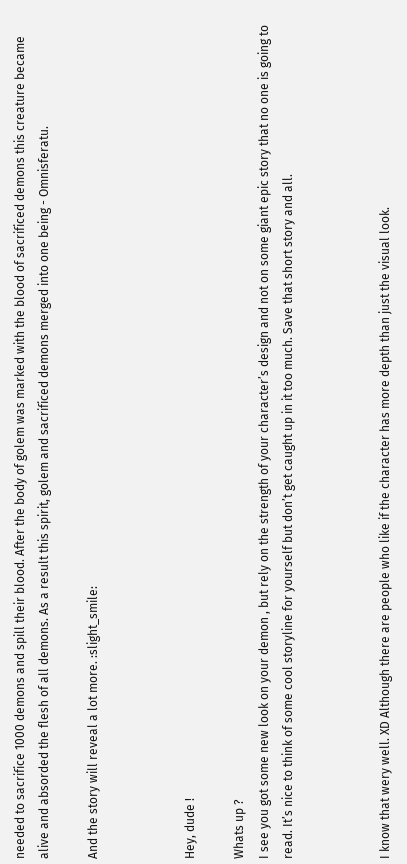needed to sacrifice 1000 demons and spill their blood. After the body of golem was marked with the blood of sacrificed demons this creature became alive and absorded the flesh of all demons. As a result this spirit, golem and sacrificed demons merged into one being - Omnisferatu.

And the story will reveal a lot more. :slight_smile:



Hey, dude !

Whats up ?
I see you got some new look on your demon , but rely on the strength of your character’s design and not on some giant epic story that no one is going to read. It’s nice to think of some cool storyline for yourself but don’t get caught up in it too much. Save that short story and all.



I know that wery well. XD Although there are people who like if the character has more depth than just the visual look.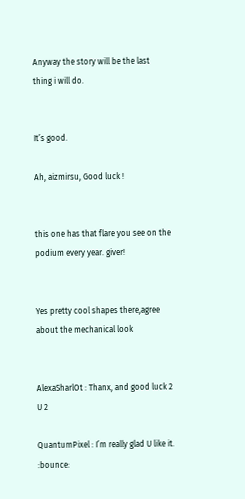Anyway the story will be the last thing i will do.


It’s good.

Ah, aizmirsu, Good luck !


this one has that flare you see on the podium every year. giver!


Yes pretty cool shapes there,agree about the mechanical look


AlexaSharlOt : Thanx, and good luck 2 U 2

QuantumPixel : I’m really glad U like it. :bounce: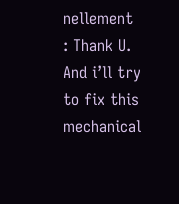nellement : Thank U. And i’ll try to fix this mechanical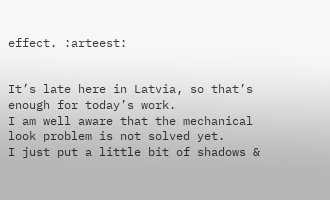effect. :arteest:


It’s late here in Latvia, so that’s enough for today’s work.
I am well aware that the mechanical look problem is not solved yet.
I just put a little bit of shadows &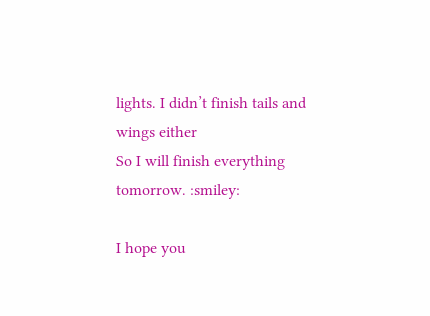lights. I didn’t finish tails and wings either
So I will finish everything tomorrow. :smiley:

I hope you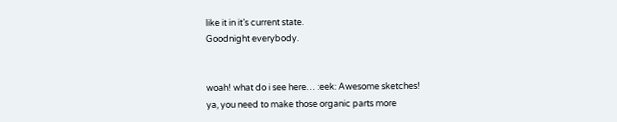like it in it’s current state.
Goodnight everybody.


woah! what do i see here… :eek: Awesome sketches!
ya, you need to make those organic parts more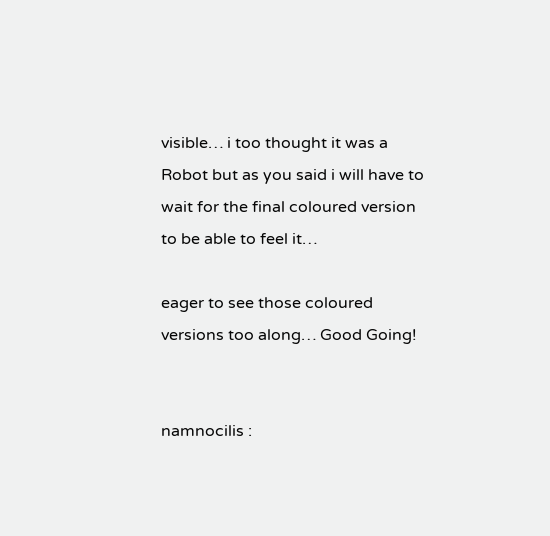visible… i too thought it was a Robot but as you said i will have to wait for the final coloured version to be able to feel it…

eager to see those coloured versions too along… Good Going!


namnocilis :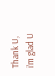Thank U, i’m glad U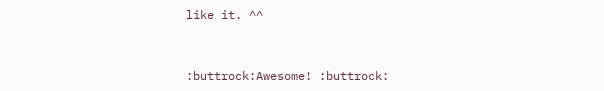like it. ^^


:buttrock:Awesome! :buttrock: